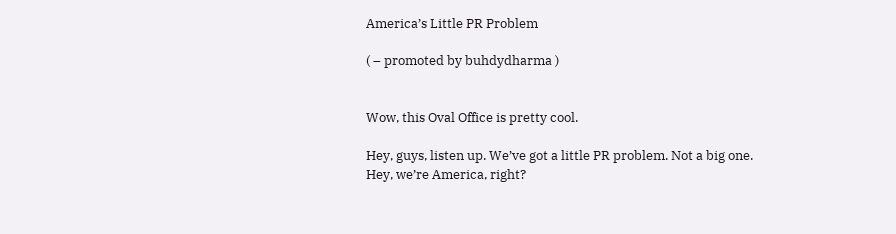America’s Little PR Problem

( – promoted by buhdydharma )


Wow, this Oval Office is pretty cool.

Hey, guys, listen up. We’ve got a little PR problem. Not a big one. Hey, we’re America, right?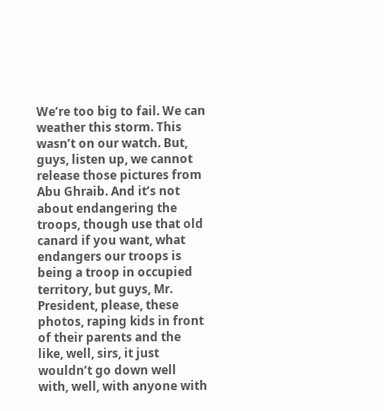We’re too big to fail. We can weather this storm. This wasn’t on our watch. But, guys, listen up, we cannot release those pictures from Abu Ghraib. And it’s not about endangering the troops, though use that old canard if you want, what endangers our troops is being a troop in occupied territory, but guys, Mr. President, please, these photos, raping kids in front of their parents and the like, well, sirs, it just wouldn’t go down well with, well, with anyone with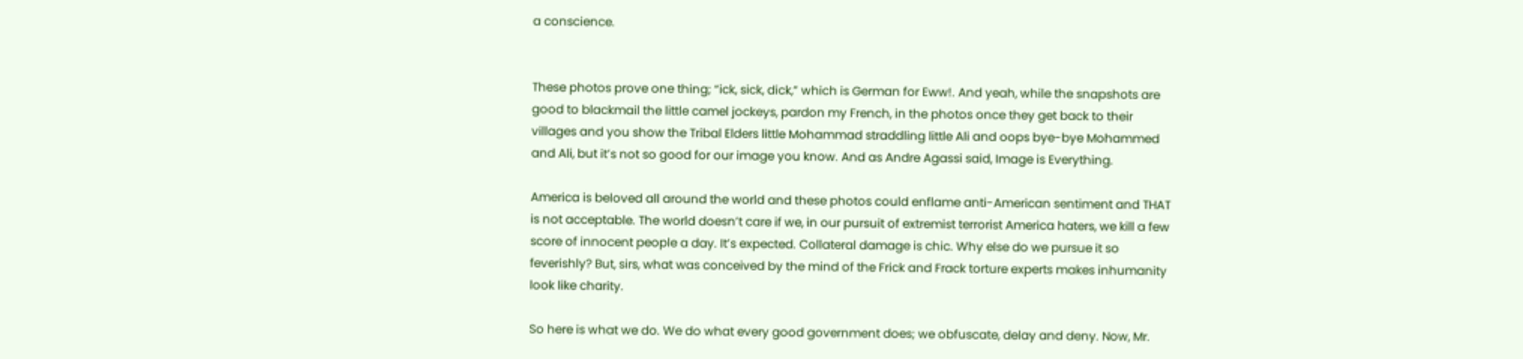a conscience.


These photos prove one thing; “ick, sick, dick,” which is German for Eww!. And yeah, while the snapshots are good to blackmail the little camel jockeys, pardon my French, in the photos once they get back to their villages and you show the Tribal Elders little Mohammad straddling little Ali and oops bye-bye Mohammed and Ali, but it’s not so good for our image you know. And as Andre Agassi said, Image is Everything.

America is beloved all around the world and these photos could enflame anti-American sentiment and THAT is not acceptable. The world doesn’t care if we, in our pursuit of extremist terrorist America haters, we kill a few score of innocent people a day. It’s expected. Collateral damage is chic. Why else do we pursue it so feverishly? But, sirs, what was conceived by the mind of the Frick and Frack torture experts makes inhumanity look like charity.

So here is what we do. We do what every good government does; we obfuscate, delay and deny. Now, Mr.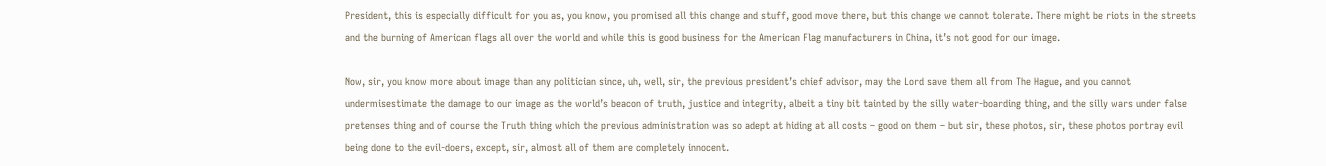President, this is especially difficult for you as, you know, you promised all this change and stuff, good move there, but this change we cannot tolerate. There might be riots in the streets and the burning of American flags all over the world and while this is good business for the American Flag manufacturers in China, it’s not good for our image.

Now, sir, you know more about image than any politician since, uh, well, sir, the previous president’s chief advisor, may the Lord save them all from The Hague, and you cannot undermisestimate the damage to our image as the world’s beacon of truth, justice and integrity, albeit a tiny bit tainted by the silly water-boarding thing, and the silly wars under false pretenses thing and of course the Truth thing which the previous administration was so adept at hiding at all costs – good on them – but sir, these photos, sir, these photos portray evil being done to the evil-doers, except, sir, almost all of them are completely innocent.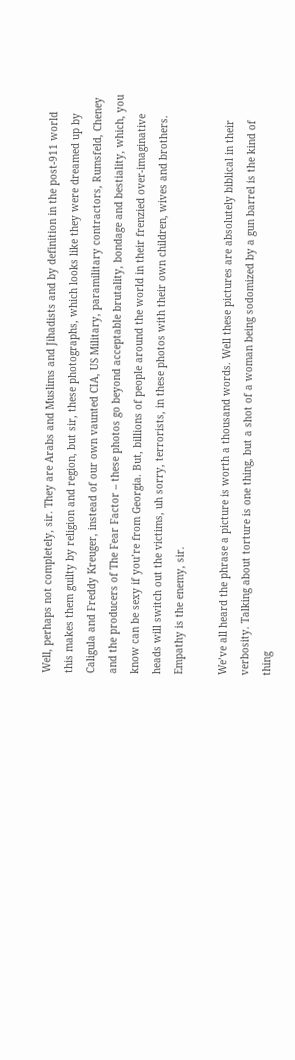Well, perhaps not completely, sir. They are Arabs and Muslims and Jihadists and by definition in the post-911 world this makes them guilty by religion and region, but sir, these photographs, which looks like they were dreamed up by Caligula and Freddy Kreuger, instead of our own vaunted CIA, US Military, paramilitary contractors, Rumsfeld, Cheney and the producers of The Fear Factor – these photos go beyond acceptable brutality, bondage and bestiality, which, you know can be sexy if you’re from Georgia. But, billions of people around the world in their frenzied over-imaginative heads will switch out the victims, uh sorry, terrorists, in these photos with their own children, wives and brothers. Empathy is the enemy, sir.

We’ve all heard the phrase a picture is worth a thousand words. Well these pictures are absolutely biblical in their verbosity. Talking about torture is one thing, but a shot of a woman being sodomized by a gun barrel is the kind of thing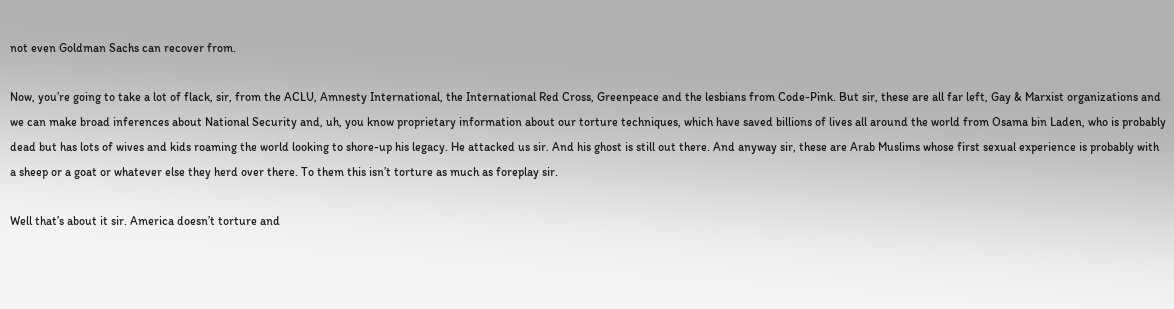not even Goldman Sachs can recover from.

Now, you’re going to take a lot of flack, sir, from the ACLU, Amnesty International, the International Red Cross, Greenpeace and the lesbians from Code-Pink. But sir, these are all far left, Gay & Marxist organizations and we can make broad inferences about National Security and, uh, you know proprietary information about our torture techniques, which have saved billions of lives all around the world from Osama bin Laden, who is probably dead but has lots of wives and kids roaming the world looking to shore-up his legacy. He attacked us sir. And his ghost is still out there. And anyway sir, these are Arab Muslims whose first sexual experience is probably with a sheep or a goat or whatever else they herd over there. To them this isn’t torture as much as foreplay sir.

Well that’s about it sir. America doesn’t torture and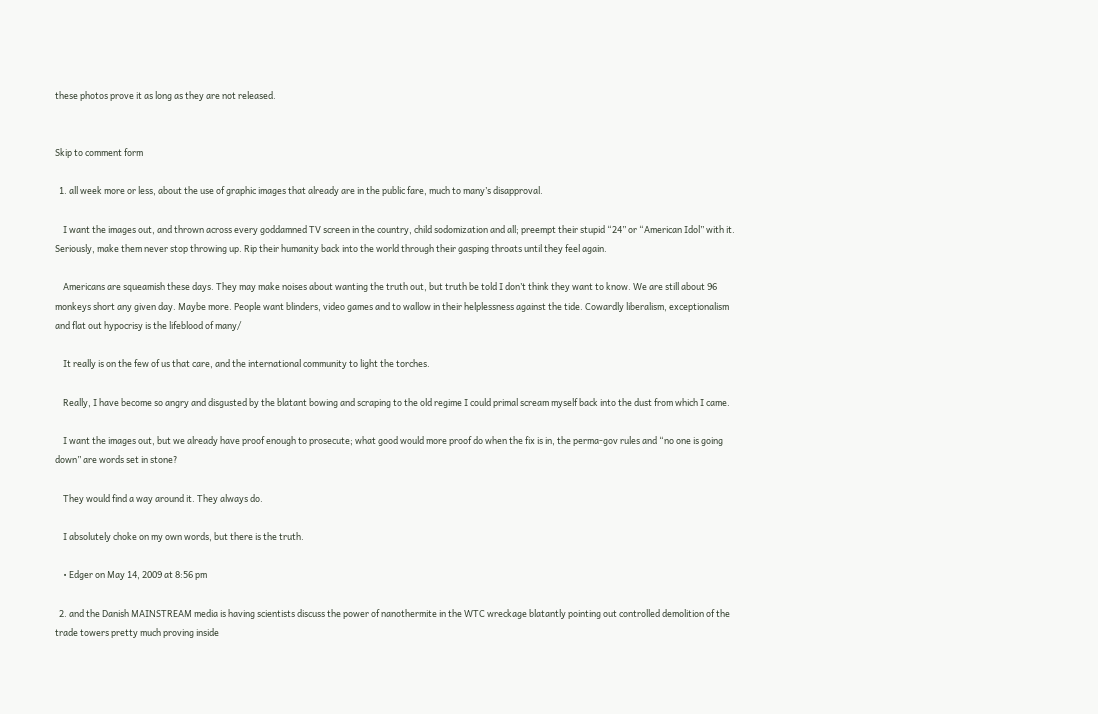these photos prove it as long as they are not released.


Skip to comment form

  1. all week more or less, about the use of graphic images that already are in the public fare, much to many’s disapproval.

    I want the images out, and thrown across every goddamned TV screen in the country, child sodomization and all; preempt their stupid “24” or “American Idol” with it. Seriously, make them never stop throwing up. Rip their humanity back into the world through their gasping throats until they feel again.

    Americans are squeamish these days. They may make noises about wanting the truth out, but truth be told I don’t think they want to know. We are still about 96 monkeys short any given day. Maybe more. People want blinders, video games and to wallow in their helplessness against the tide. Cowardly liberalism, exceptionalism and flat out hypocrisy is the lifeblood of many/

    It really is on the few of us that care, and the international community to light the torches.

    Really, I have become so angry and disgusted by the blatant bowing and scraping to the old regime I could primal scream myself back into the dust from which I came.

    I want the images out, but we already have proof enough to prosecute; what good would more proof do when the fix is in, the perma-gov rules and “no one is going down” are words set in stone?

    They would find a way around it. They always do.

    I absolutely choke on my own words, but there is the truth.

    • Edger on May 14, 2009 at 8:56 pm

  2. and the Danish MAINSTREAM media is having scientists discuss the power of nanothermite in the WTC wreckage blatantly pointing out controlled demolition of the trade towers pretty much proving inside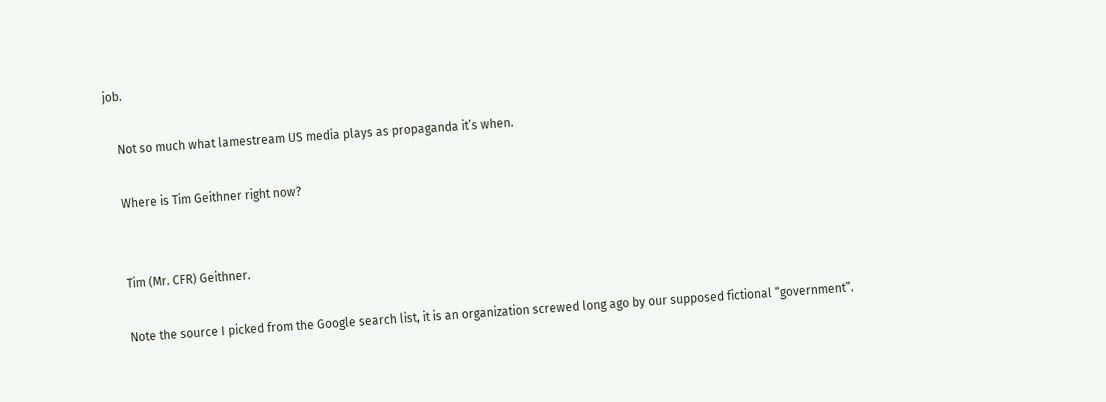job.

    Not so much what lamestream US media plays as propaganda it’s when.

    Where is Tim Geithner right now?


    Tim (Mr. CFR) Geithner.

    Note the source I picked from the Google search list, it is an organization screwed long ago by our supposed fictional “government”.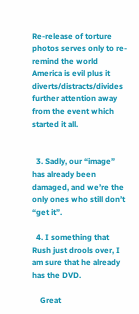Re-release of torture photos serves only to re-remind the world America is evil plus it diverts/distracts/divides further attention away from the event which started it all.


  3. Sadly, our “image” has already been damaged, and we’re the only ones who still don’t “get it”.

  4. I something that Rush just drools over, I am sure that he already has the DVD.

    Great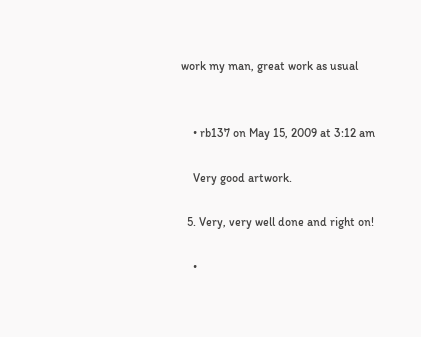work my man, great work as usual


    • rb137 on May 15, 2009 at 3:12 am

    Very good artwork.

  5. Very, very well done and right on!

    •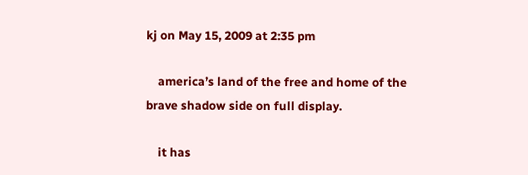kj on May 15, 2009 at 2:35 pm

    america’s land of the free and home of the brave shadow side on full display.

    it has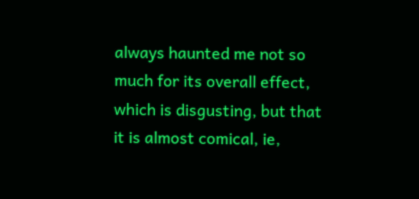always haunted me not so much for its overall effect, which is disgusting, but that it is almost comical, ie,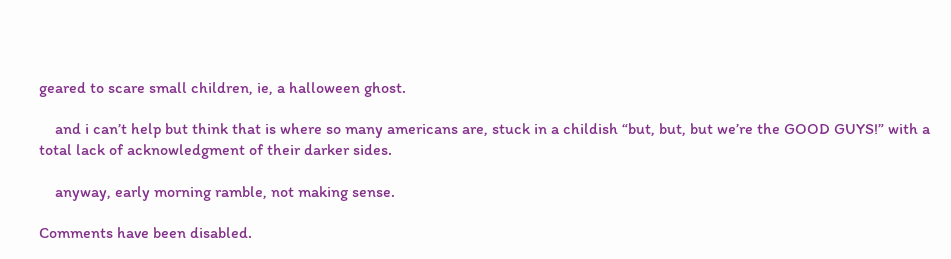geared to scare small children, ie, a halloween ghost.

    and i can’t help but think that is where so many americans are, stuck in a childish “but, but, but we’re the GOOD GUYS!” with a total lack of acknowledgment of their darker sides.

    anyway, early morning ramble, not making sense.

Comments have been disabled.